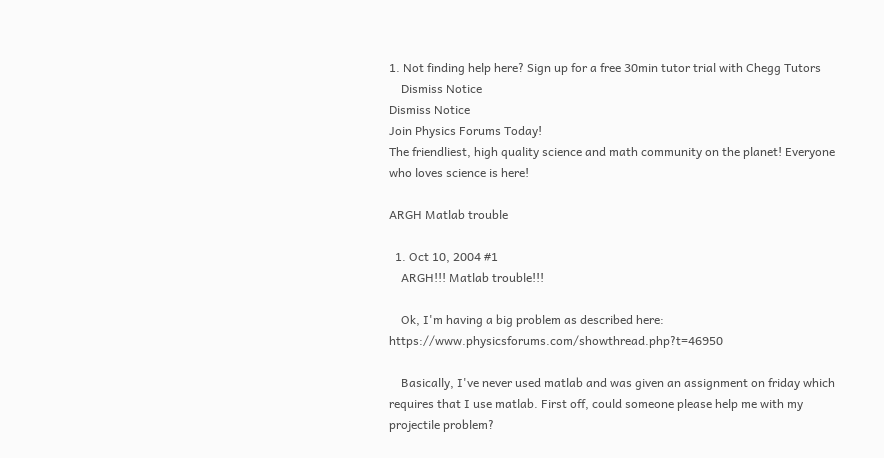1. Not finding help here? Sign up for a free 30min tutor trial with Chegg Tutors
    Dismiss Notice
Dismiss Notice
Join Physics Forums Today!
The friendliest, high quality science and math community on the planet! Everyone who loves science is here!

ARGH Matlab trouble

  1. Oct 10, 2004 #1
    ARGH!!! Matlab trouble!!!

    Ok, I'm having a big problem as described here: https://www.physicsforums.com/showthread.php?t=46950

    Basically, I've never used matlab and was given an assignment on friday which requires that I use matlab. First off, could someone please help me with my projectile problem?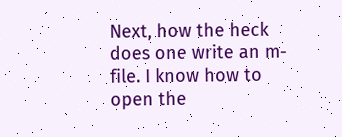Next, how the heck does one write an m-file. I know how to open the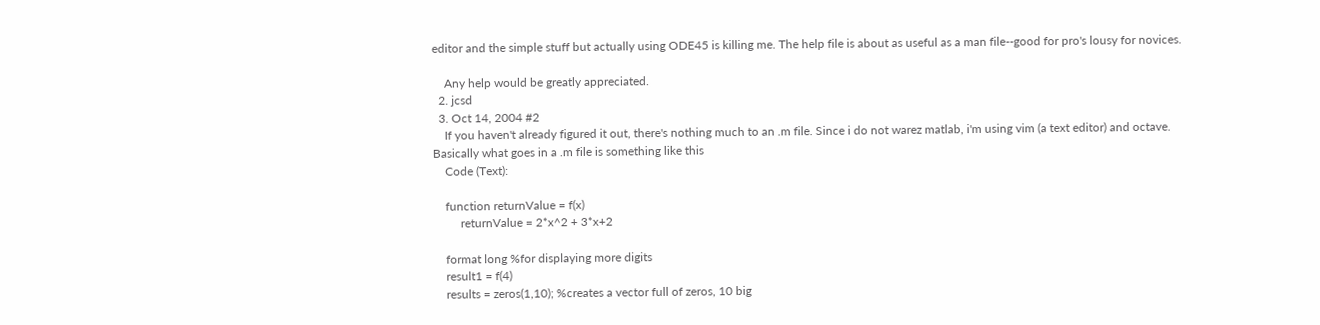editor and the simple stuff but actually using ODE45 is killing me. The help file is about as useful as a man file--good for pro's lousy for novices.

    Any help would be greatly appreciated.
  2. jcsd
  3. Oct 14, 2004 #2
    If you haven't already figured it out, there's nothing much to an .m file. Since i do not warez matlab, i'm using vim (a text editor) and octave. Basically what goes in a .m file is something like this
    Code (Text):

    function returnValue = f(x)
         returnValue = 2*x^2 + 3*x+2

    format long %for displaying more digits
    result1 = f(4)
    results = zeros(1,10); %creates a vector full of zeros, 10 big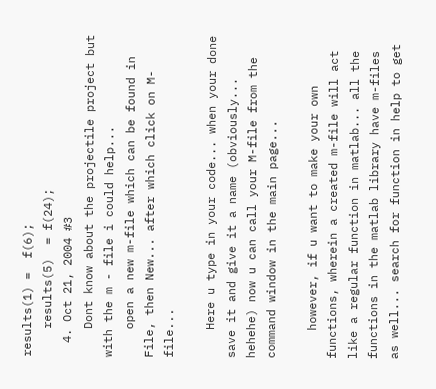results(1) =  f(6);
    results(5)  = f(24);
  4. Oct 21, 2004 #3
    Dont know about the projectile project but with the m - file i could help...
    open a new m-file which can be found in File, then New... after which click on M-file...

    Here u type in your code... when your done save it and give it a name (obviously... hehehe) now u can call your M-file from the command window in the main page...

    however, if u want to make your own functions, wherein a created m-file will act like a regular function in matlab... all the functions in the matlab library have m-files as well... search for function in help to get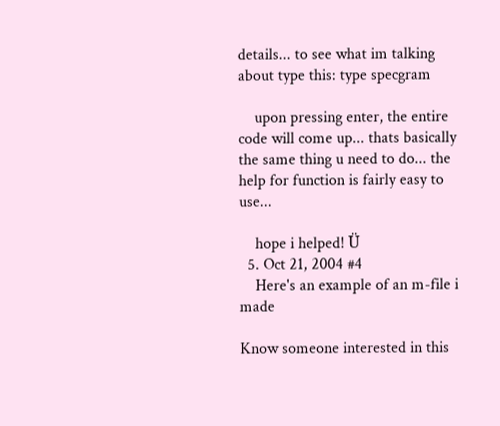details... to see what im talking about type this: type specgram

    upon pressing enter, the entire code will come up... thats basically the same thing u need to do... the help for function is fairly easy to use...

    hope i helped! Ü
  5. Oct 21, 2004 #4
    Here's an example of an m-file i made

Know someone interested in this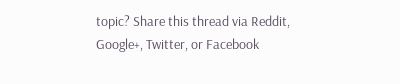topic? Share this thread via Reddit, Google+, Twitter, or Facebook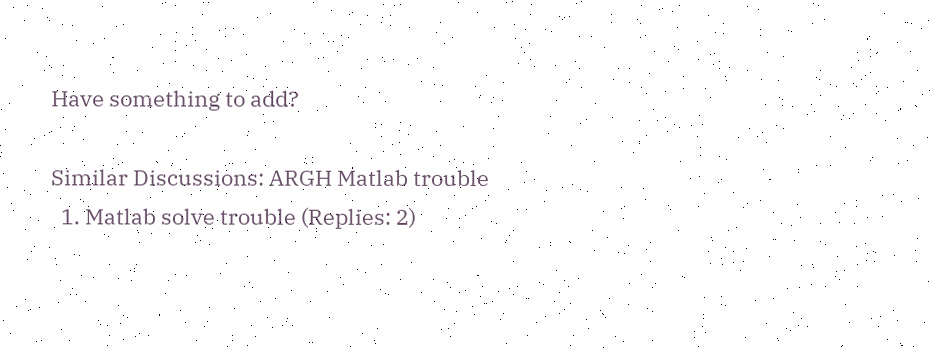Have something to add?

Similar Discussions: ARGH Matlab trouble
  1. Matlab solve trouble (Replies: 2)